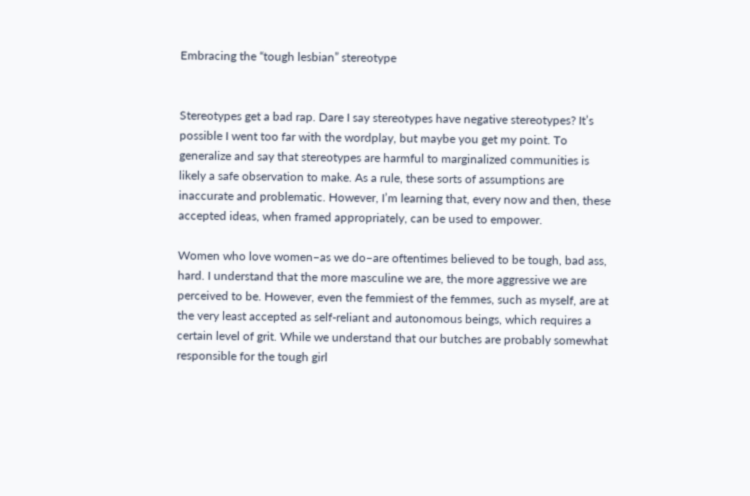Embracing the “tough lesbian” stereotype


Stereotypes get a bad rap. Dare I say stereotypes have negative stereotypes? It’s possible I went too far with the wordplay, but maybe you get my point. To generalize and say that stereotypes are harmful to marginalized communities is likely a safe observation to make. As a rule, these sorts of assumptions are inaccurate and problematic. However, I’m learning that, every now and then, these accepted ideas, when framed appropriately, can be used to empower.

Women who love women–as we do–are oftentimes believed to be tough, bad ass, hard. I understand that the more masculine we are, the more aggressive we are perceived to be. However, even the femmiest of the femmes, such as myself, are at the very least accepted as self-reliant and autonomous beings, which requires a certain level of grit. While we understand that our butches are probably somewhat responsible for the tough girl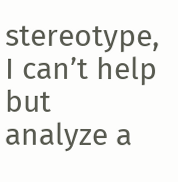stereotype, I can’t help but analyze a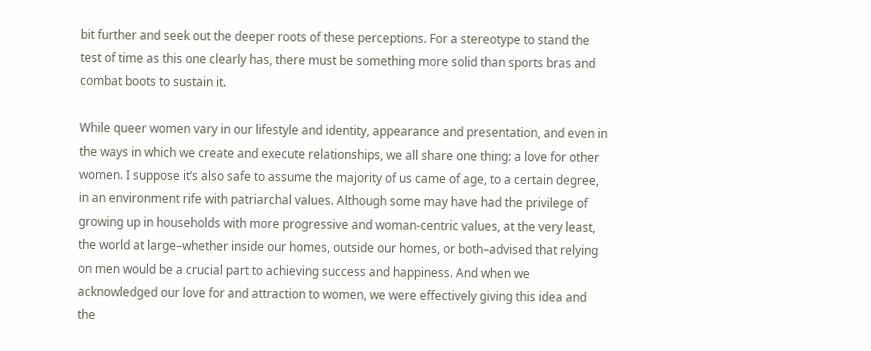bit further and seek out the deeper roots of these perceptions. For a stereotype to stand the test of time as this one clearly has, there must be something more solid than sports bras and combat boots to sustain it.

While queer women vary in our lifestyle and identity, appearance and presentation, and even in the ways in which we create and execute relationships, we all share one thing: a love for other women. I suppose it’s also safe to assume the majority of us came of age, to a certain degree, in an environment rife with patriarchal values. Although some may have had the privilege of growing up in households with more progressive and woman-centric values, at the very least, the world at large–whether inside our homes, outside our homes, or both–advised that relying on men would be a crucial part to achieving success and happiness. And when we acknowledged our love for and attraction to women, we were effectively giving this idea and the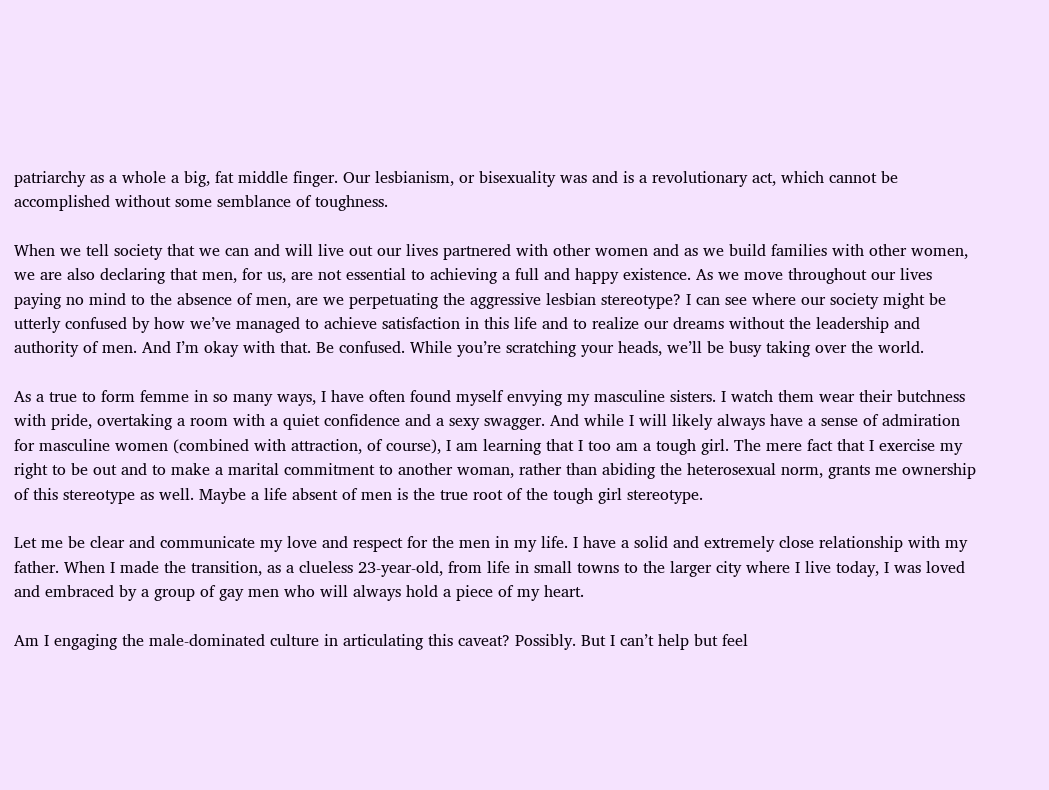patriarchy as a whole a big, fat middle finger. Our lesbianism, or bisexuality was and is a revolutionary act, which cannot be accomplished without some semblance of toughness.

When we tell society that we can and will live out our lives partnered with other women and as we build families with other women, we are also declaring that men, for us, are not essential to achieving a full and happy existence. As we move throughout our lives paying no mind to the absence of men, are we perpetuating the aggressive lesbian stereotype? I can see where our society might be utterly confused by how we’ve managed to achieve satisfaction in this life and to realize our dreams without the leadership and authority of men. And I’m okay with that. Be confused. While you’re scratching your heads, we’ll be busy taking over the world.

As a true to form femme in so many ways, I have often found myself envying my masculine sisters. I watch them wear their butchness with pride, overtaking a room with a quiet confidence and a sexy swagger. And while I will likely always have a sense of admiration for masculine women (combined with attraction, of course), I am learning that I too am a tough girl. The mere fact that I exercise my right to be out and to make a marital commitment to another woman, rather than abiding the heterosexual norm, grants me ownership of this stereotype as well. Maybe a life absent of men is the true root of the tough girl stereotype.

Let me be clear and communicate my love and respect for the men in my life. I have a solid and extremely close relationship with my father. When I made the transition, as a clueless 23-year-old, from life in small towns to the larger city where I live today, I was loved and embraced by a group of gay men who will always hold a piece of my heart.

Am I engaging the male-dominated culture in articulating this caveat? Possibly. But I can’t help but feel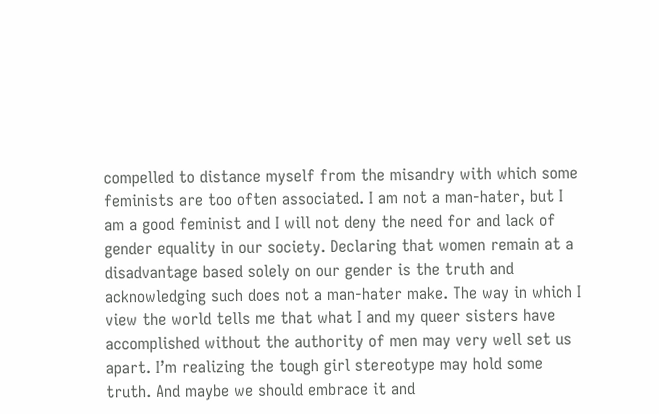compelled to distance myself from the misandry with which some feminists are too often associated. I am not a man-hater, but I am a good feminist and I will not deny the need for and lack of gender equality in our society. Declaring that women remain at a disadvantage based solely on our gender is the truth and acknowledging such does not a man-hater make. The way in which I view the world tells me that what I and my queer sisters have accomplished without the authority of men may very well set us apart. I’m realizing the tough girl stereotype may hold some truth. And maybe we should embrace it and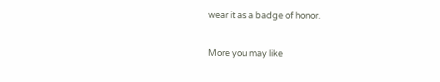wear it as a badge of honor.

More you may like